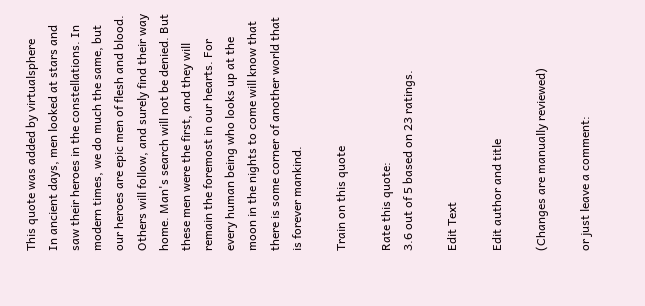This quote was added by virtualsphere
In ancient days, men looked at stars and saw their heroes in the constellations. In modern times, we do much the same, but our heroes are epic men of flesh and blood. Others will follow, and surely find their way home. Man's search will not be denied. But these men were the first, and they will remain the foremost in our hearts. For every human being who looks up at the moon in the nights to come will know that there is some corner of another world that is forever mankind.

Train on this quote

Rate this quote:
3.6 out of 5 based on 23 ratings.

Edit Text

Edit author and title

(Changes are manually reviewed)

or just leave a comment: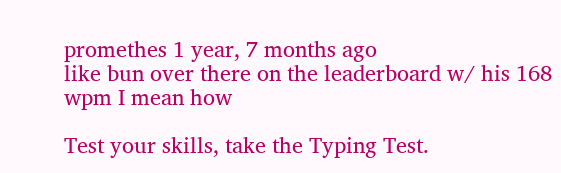promethes 1 year, 7 months ago
like bun over there on the leaderboard w/ his 168 wpm I mean how

Test your skills, take the Typing Test.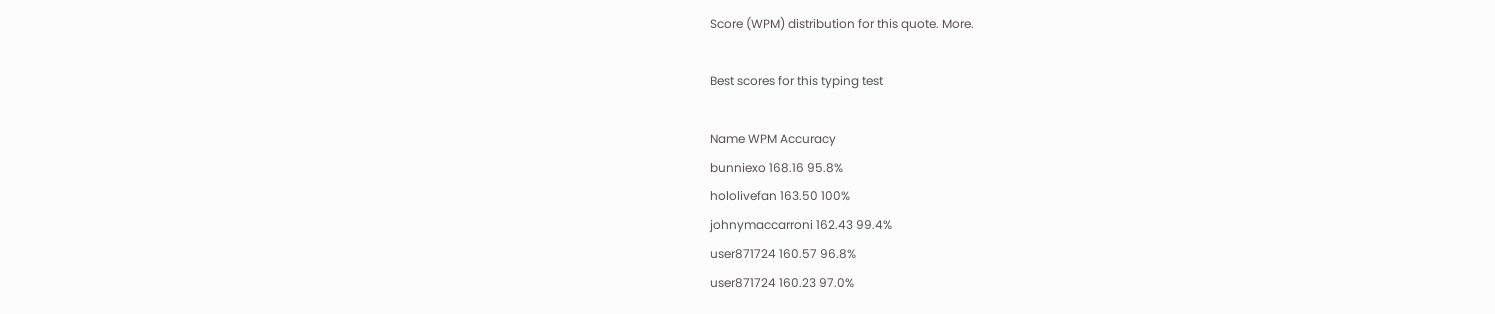Score (WPM) distribution for this quote. More.

Best scores for this typing test

Name WPM Accuracy
bunniexo 168.16 95.8%
hololivefan 163.50 100%
johnymaccarroni 162.43 99.4%
user871724 160.57 96.8%
user871724 160.23 97.0%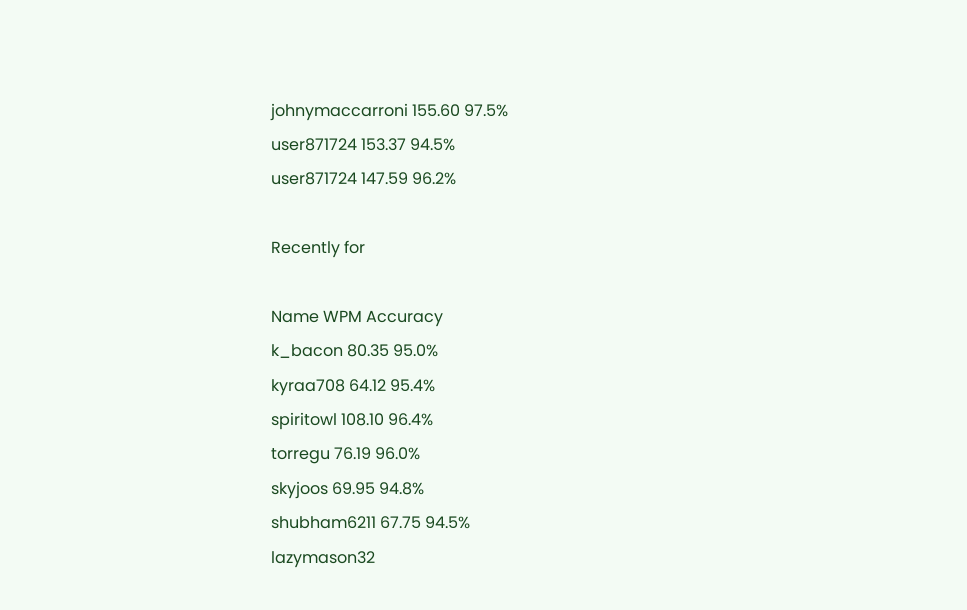johnymaccarroni 155.60 97.5%
user871724 153.37 94.5%
user871724 147.59 96.2%

Recently for

Name WPM Accuracy
k_bacon 80.35 95.0%
kyraa708 64.12 95.4%
spiritowl 108.10 96.4%
torregu 76.19 96.0%
skyjoos 69.95 94.8%
shubham6211 67.75 94.5%
lazymason32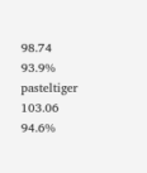98.74 93.9%
pasteltiger 103.06 94.6%